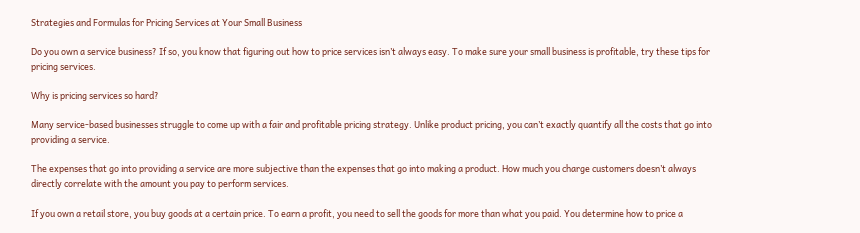Strategies and Formulas for Pricing Services at Your Small Business

Do you own a service business? If so, you know that figuring out how to price services isn’t always easy. To make sure your small business is profitable, try these tips for pricing services.

Why is pricing services so hard?

Many service-based businesses struggle to come up with a fair and profitable pricing strategy. Unlike product pricing, you can’t exactly quantify all the costs that go into providing a service.

The expenses that go into providing a service are more subjective than the expenses that go into making a product. How much you charge customers doesn’t always directly correlate with the amount you pay to perform services.

If you own a retail store, you buy goods at a certain price. To earn a profit, you need to sell the goods for more than what you paid. You determine how to price a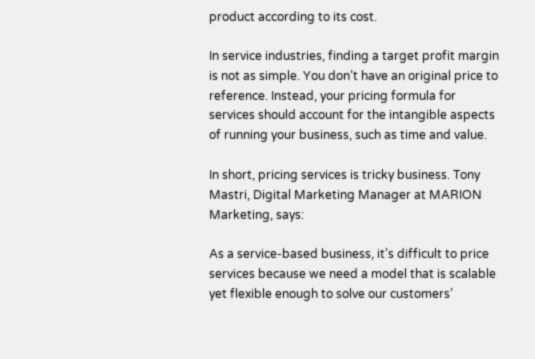product according to its cost.

In service industries, finding a target profit margin is not as simple. You don’t have an original price to reference. Instead, your pricing formula for services should account for the intangible aspects of running your business, such as time and value.

In short, pricing services is tricky business. Tony Mastri, Digital Marketing Manager at MARION Marketing, says:

As a service-based business, it’s difficult to price services because we need a model that is scalable yet flexible enough to solve our customers’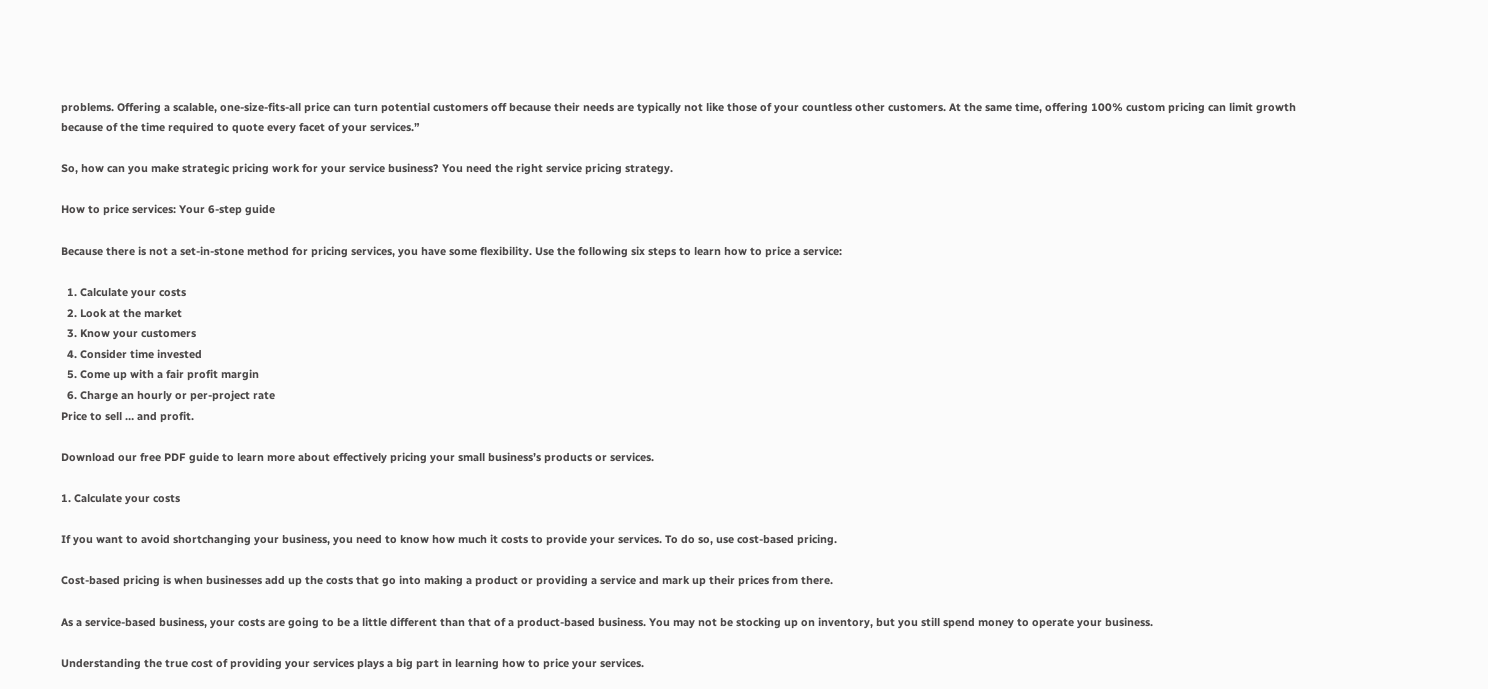problems. Offering a scalable, one-size-fits-all price can turn potential customers off because their needs are typically not like those of your countless other customers. At the same time, offering 100% custom pricing can limit growth because of the time required to quote every facet of your services.”

So, how can you make strategic pricing work for your service business? You need the right service pricing strategy.

How to price services: Your 6-step guide

Because there is not a set-in-stone method for pricing services, you have some flexibility. Use the following six steps to learn how to price a service:

  1. Calculate your costs
  2. Look at the market
  3. Know your customers
  4. Consider time invested
  5. Come up with a fair profit margin
  6. Charge an hourly or per-project rate
Price to sell … and profit.

Download our free PDF guide to learn more about effectively pricing your small business’s products or services.

1. Calculate your costs

If you want to avoid shortchanging your business, you need to know how much it costs to provide your services. To do so, use cost-based pricing.

Cost-based pricing is when businesses add up the costs that go into making a product or providing a service and mark up their prices from there.

As a service-based business, your costs are going to be a little different than that of a product-based business. You may not be stocking up on inventory, but you still spend money to operate your business.

Understanding the true cost of providing your services plays a big part in learning how to price your services.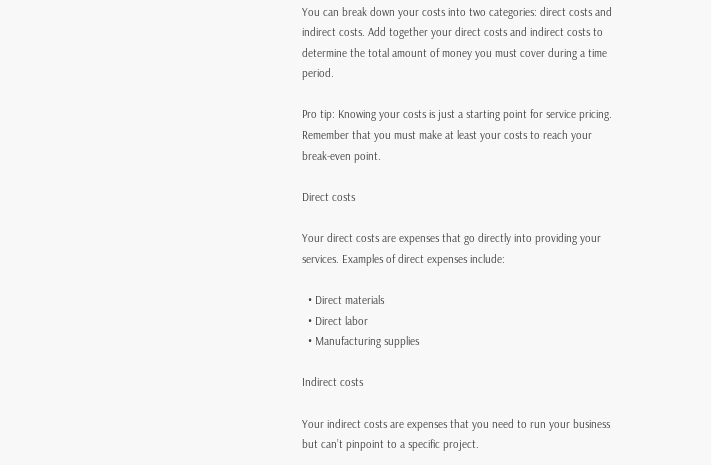You can break down your costs into two categories: direct costs and indirect costs. Add together your direct costs and indirect costs to determine the total amount of money you must cover during a time period.

Pro tip: Knowing your costs is just a starting point for service pricing. Remember that you must make at least your costs to reach your break-even point.

Direct costs

Your direct costs are expenses that go directly into providing your services. Examples of direct expenses include:

  • Direct materials
  • Direct labor
  • Manufacturing supplies

Indirect costs

Your indirect costs are expenses that you need to run your business but can’t pinpoint to a specific project.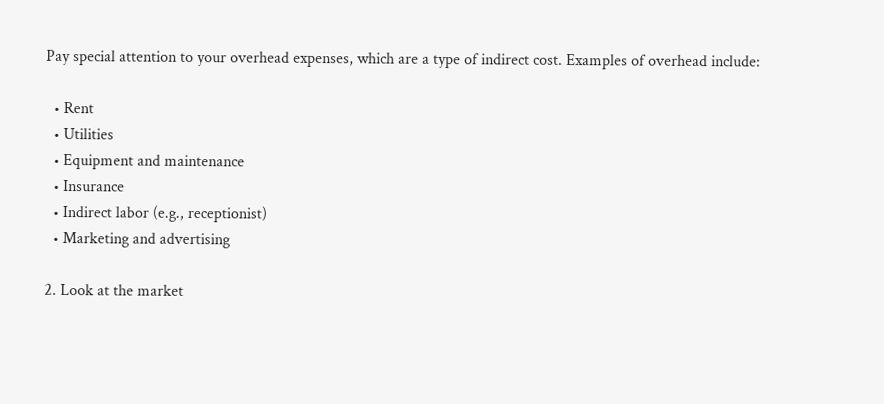Pay special attention to your overhead expenses, which are a type of indirect cost. Examples of overhead include:

  • Rent
  • Utilities
  • Equipment and maintenance
  • Insurance
  • Indirect labor (e.g., receptionist)
  • Marketing and advertising

2. Look at the market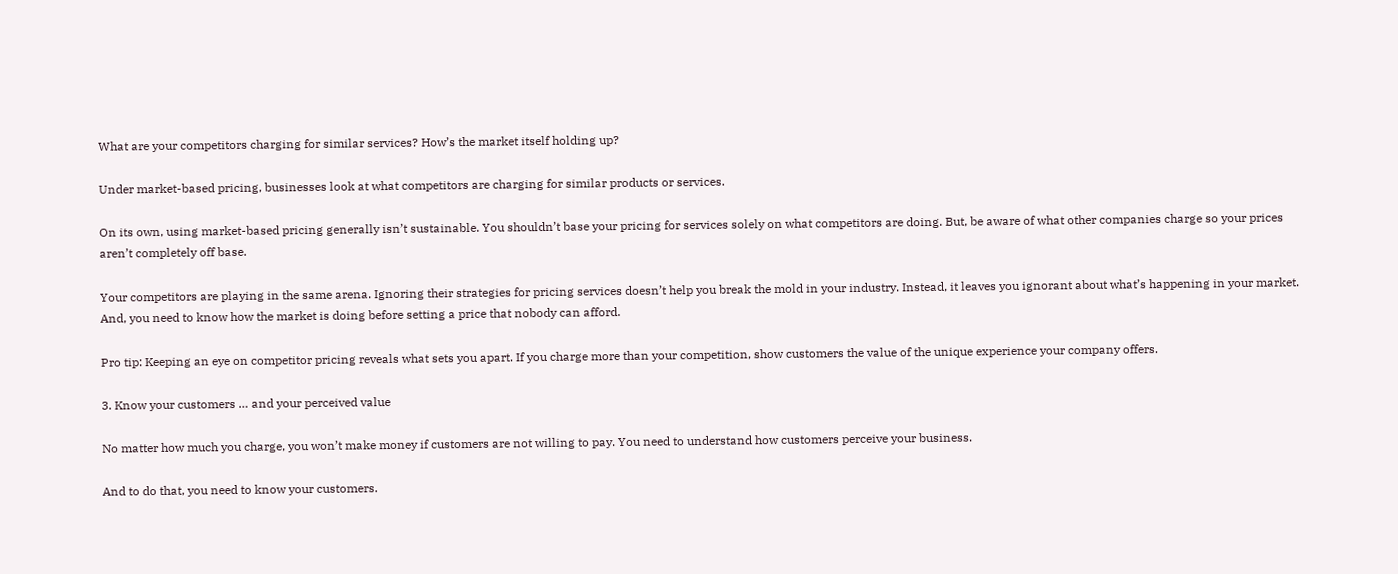What are your competitors charging for similar services? How’s the market itself holding up?

Under market-based pricing, businesses look at what competitors are charging for similar products or services.

On its own, using market-based pricing generally isn’t sustainable. You shouldn’t base your pricing for services solely on what competitors are doing. But, be aware of what other companies charge so your prices aren’t completely off base.

Your competitors are playing in the same arena. Ignoring their strategies for pricing services doesn’t help you break the mold in your industry. Instead, it leaves you ignorant about what’s happening in your market. And, you need to know how the market is doing before setting a price that nobody can afford.

Pro tip: Keeping an eye on competitor pricing reveals what sets you apart. If you charge more than your competition, show customers the value of the unique experience your company offers.

3. Know your customers … and your perceived value

No matter how much you charge, you won’t make money if customers are not willing to pay. You need to understand how customers perceive your business.

And to do that, you need to know your customers.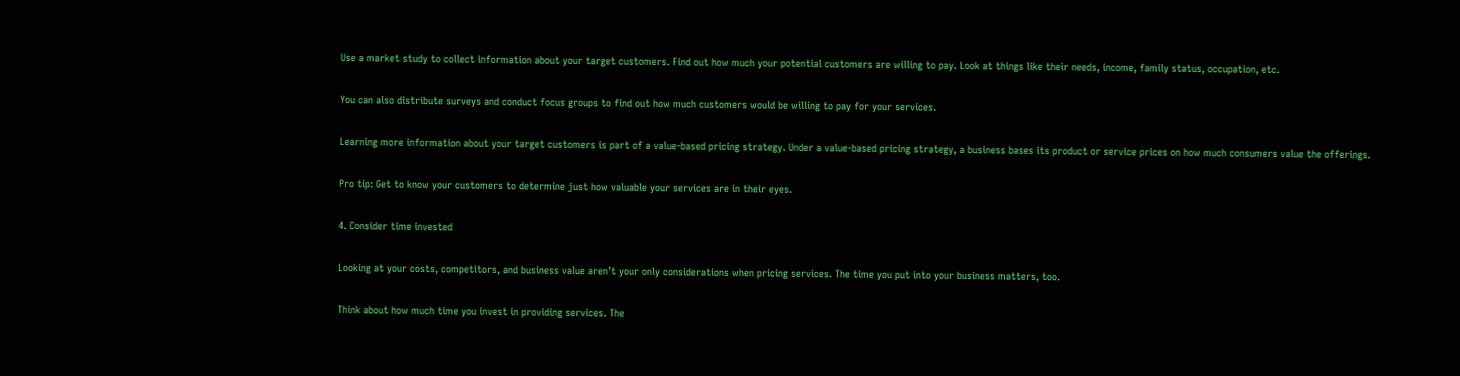Use a market study to collect information about your target customers. Find out how much your potential customers are willing to pay. Look at things like their needs, income, family status, occupation, etc.

You can also distribute surveys and conduct focus groups to find out how much customers would be willing to pay for your services.

Learning more information about your target customers is part of a value-based pricing strategy. Under a value-based pricing strategy, a business bases its product or service prices on how much consumers value the offerings.

Pro tip: Get to know your customers to determine just how valuable your services are in their eyes.

4. Consider time invested

Looking at your costs, competitors, and business value aren’t your only considerations when pricing services. The time you put into your business matters, too.

Think about how much time you invest in providing services. The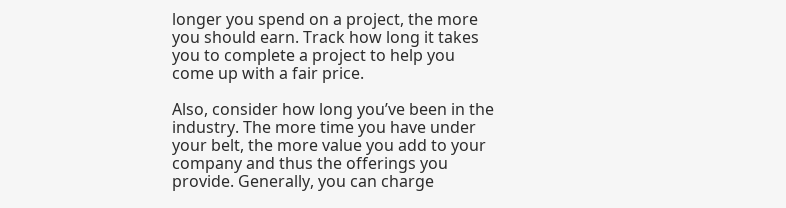longer you spend on a project, the more you should earn. Track how long it takes you to complete a project to help you come up with a fair price.

Also, consider how long you’ve been in the industry. The more time you have under your belt, the more value you add to your company and thus the offerings you provide. Generally, you can charge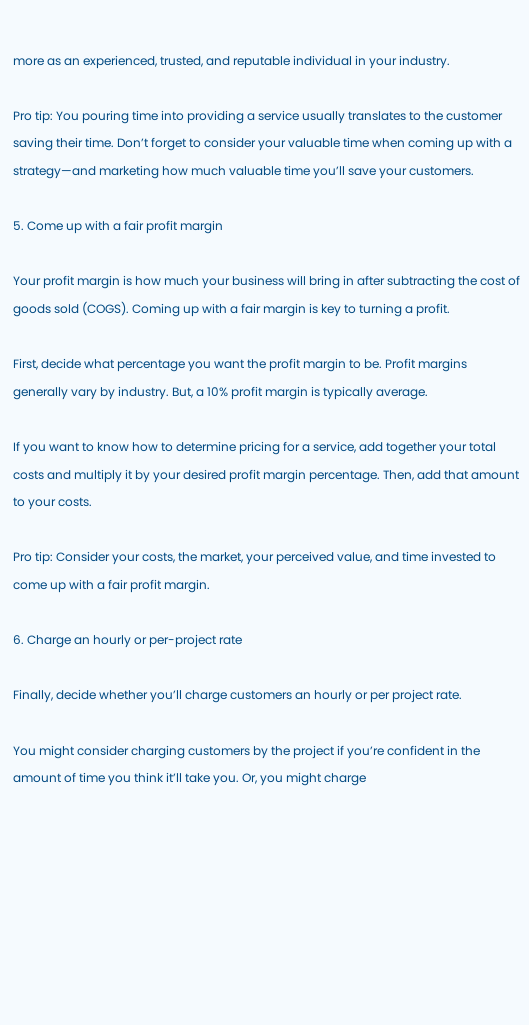more as an experienced, trusted, and reputable individual in your industry.

Pro tip: You pouring time into providing a service usually translates to the customer saving their time. Don’t forget to consider your valuable time when coming up with a strategy—and marketing how much valuable time you’ll save your customers.

5. Come up with a fair profit margin

Your profit margin is how much your business will bring in after subtracting the cost of goods sold (COGS). Coming up with a fair margin is key to turning a profit.

First, decide what percentage you want the profit margin to be. Profit margins generally vary by industry. But, a 10% profit margin is typically average.

If you want to know how to determine pricing for a service, add together your total costs and multiply it by your desired profit margin percentage. Then, add that amount to your costs.

Pro tip: Consider your costs, the market, your perceived value, and time invested to come up with a fair profit margin.

6. Charge an hourly or per-project rate

Finally, decide whether you’ll charge customers an hourly or per project rate.

You might consider charging customers by the project if you’re confident in the amount of time you think it’ll take you. Or, you might charge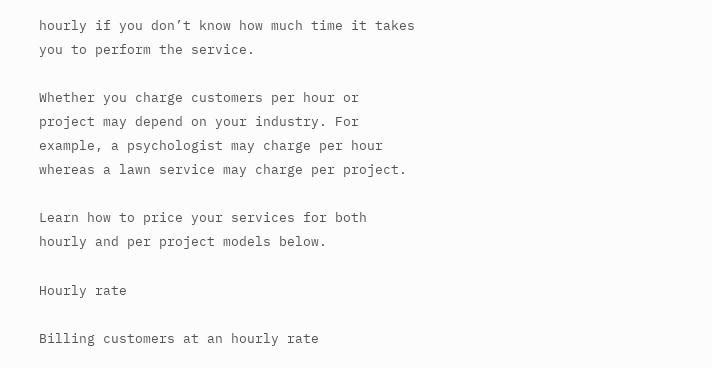hourly if you don’t know how much time it takes you to perform the service.

Whether you charge customers per hour or project may depend on your industry. For example, a psychologist may charge per hour whereas a lawn service may charge per project.

Learn how to price your services for both hourly and per project models below.

Hourly rate

Billing customers at an hourly rate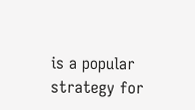is a popular strategy for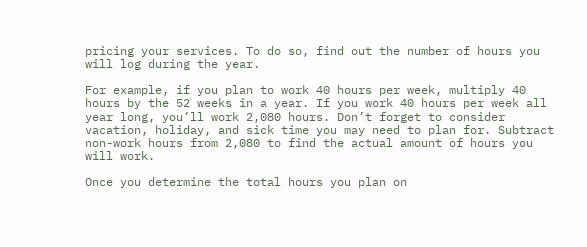pricing your services. To do so, find out the number of hours you will log during the year.

For example, if you plan to work 40 hours per week, multiply 40 hours by the 52 weeks in a year. If you work 40 hours per week all year long, you’ll work 2,080 hours. Don’t forget to consider vacation, holiday, and sick time you may need to plan for. Subtract non-work hours from 2,080 to find the actual amount of hours you will work.

Once you determine the total hours you plan on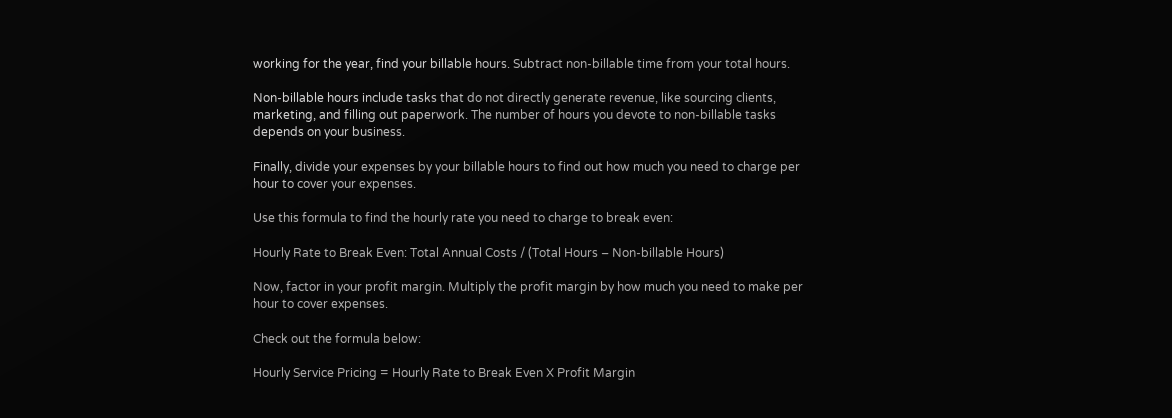working for the year, find your billable hours. Subtract non-billable time from your total hours.

Non-billable hours include tasks that do not directly generate revenue, like sourcing clients, marketing, and filling out paperwork. The number of hours you devote to non-billable tasks depends on your business.

Finally, divide your expenses by your billable hours to find out how much you need to charge per hour to cover your expenses.

Use this formula to find the hourly rate you need to charge to break even:

Hourly Rate to Break Even: Total Annual Costs / (Total Hours – Non-billable Hours)

Now, factor in your profit margin. Multiply the profit margin by how much you need to make per hour to cover expenses.

Check out the formula below:

Hourly Service Pricing = Hourly Rate to Break Even X Profit Margin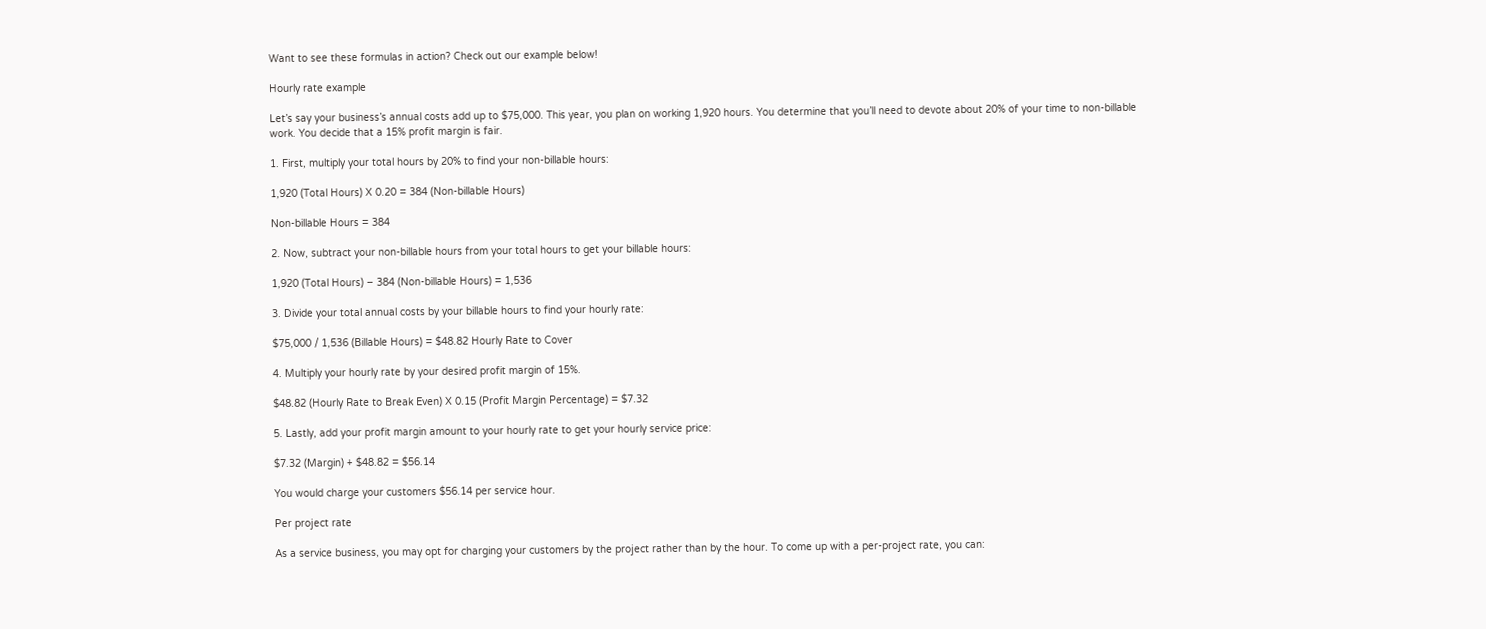Want to see these formulas in action? Check out our example below!

Hourly rate example

Let’s say your business’s annual costs add up to $75,000. This year, you plan on working 1,920 hours. You determine that you’ll need to devote about 20% of your time to non-billable work. You decide that a 15% profit margin is fair.

1. First, multiply your total hours by 20% to find your non-billable hours:

1,920 (Total Hours) X 0.20 = 384 (Non-billable Hours)

Non-billable Hours = 384

2. Now, subtract your non-billable hours from your total hours to get your billable hours:

1,920 (Total Hours) – 384 (Non-billable Hours) = 1,536

3. Divide your total annual costs by your billable hours to find your hourly rate:

$75,000 / 1,536 (Billable Hours) = $48.82 Hourly Rate to Cover

4. Multiply your hourly rate by your desired profit margin of 15%.

$48.82 (Hourly Rate to Break Even) X 0.15 (Profit Margin Percentage) = $7.32

5. Lastly, add your profit margin amount to your hourly rate to get your hourly service price:

$7.32 (Margin) + $48.82 = $56.14

You would charge your customers $56.14 per service hour.

Per project rate

As a service business, you may opt for charging your customers by the project rather than by the hour. To come up with a per-project rate, you can: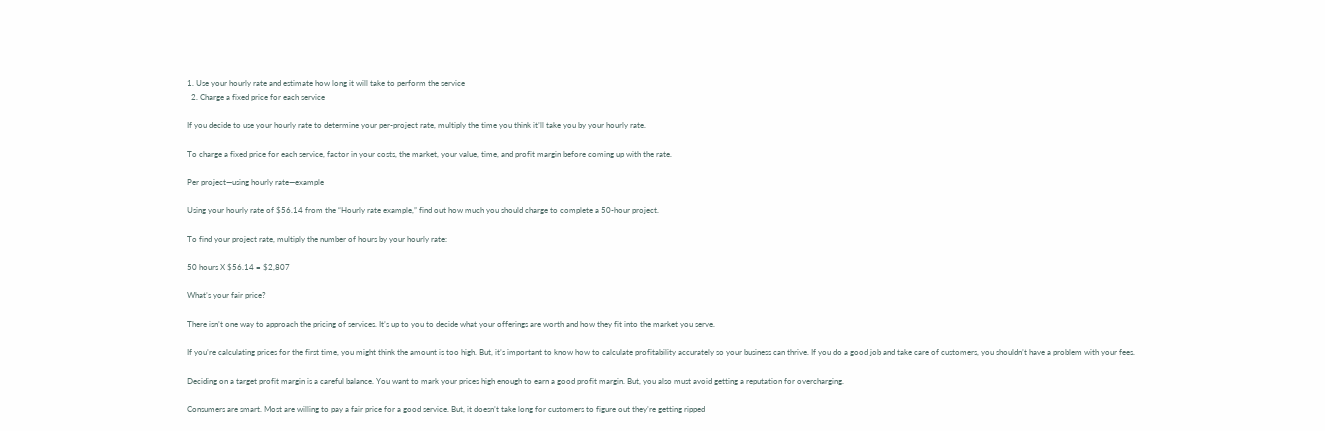1. Use your hourly rate and estimate how long it will take to perform the service
  2. Charge a fixed price for each service

If you decide to use your hourly rate to determine your per-project rate, multiply the time you think it’ll take you by your hourly rate.

To charge a fixed price for each service, factor in your costs, the market, your value, time, and profit margin before coming up with the rate.

Per project—using hourly rate—example

Using your hourly rate of $56.14 from the “Hourly rate example,” find out how much you should charge to complete a 50-hour project.

To find your project rate, multiply the number of hours by your hourly rate:

50 hours X $56.14 = $2,807

What’s your fair price?

There isn’t one way to approach the pricing of services. It’s up to you to decide what your offerings are worth and how they fit into the market you serve.

If you’re calculating prices for the first time, you might think the amount is too high. But, it’s important to know how to calculate profitability accurately so your business can thrive. If you do a good job and take care of customers, you shouldn’t have a problem with your fees.

Deciding on a target profit margin is a careful balance. You want to mark your prices high enough to earn a good profit margin. But, you also must avoid getting a reputation for overcharging.

Consumers are smart. Most are willing to pay a fair price for a good service. But, it doesn’t take long for customers to figure out they’re getting ripped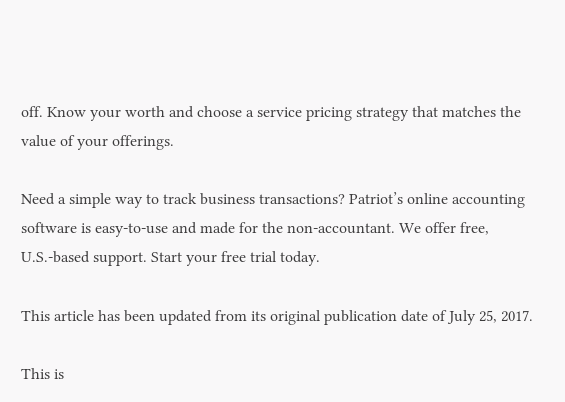off. Know your worth and choose a service pricing strategy that matches the value of your offerings.

Need a simple way to track business transactions? Patriot’s online accounting software is easy-to-use and made for the non-accountant. We offer free, U.S.-based support. Start your free trial today.

This article has been updated from its original publication date of July 25, 2017.

This is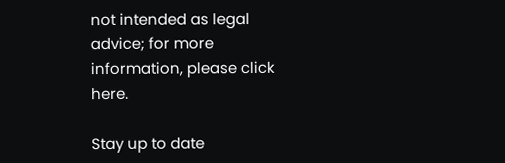not intended as legal advice; for more information, please click here.

Stay up to date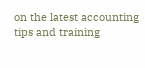on the latest accounting tips and training